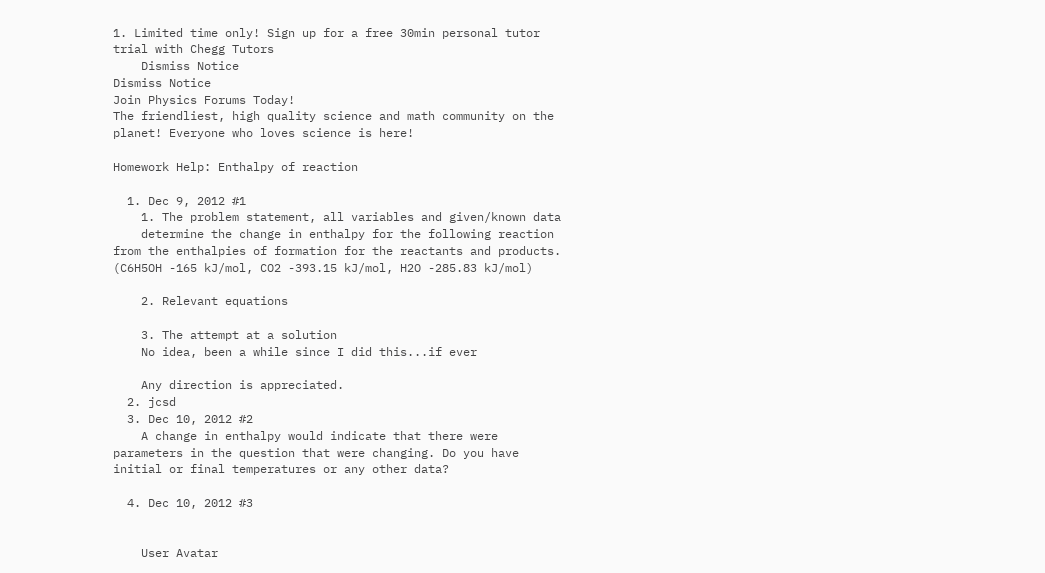1. Limited time only! Sign up for a free 30min personal tutor trial with Chegg Tutors
    Dismiss Notice
Dismiss Notice
Join Physics Forums Today!
The friendliest, high quality science and math community on the planet! Everyone who loves science is here!

Homework Help: Enthalpy of reaction

  1. Dec 9, 2012 #1
    1. The problem statement, all variables and given/known data
    determine the change in enthalpy for the following reaction from the enthalpies of formation for the reactants and products. (C6H5OH -165 kJ/mol, CO2 -393.15 kJ/mol, H2O -285.83 kJ/mol)

    2. Relevant equations

    3. The attempt at a solution
    No idea, been a while since I did this...if ever

    Any direction is appreciated.
  2. jcsd
  3. Dec 10, 2012 #2
    A change in enthalpy would indicate that there were parameters in the question that were changing. Do you have initial or final temperatures or any other data?

  4. Dec 10, 2012 #3


    User Avatar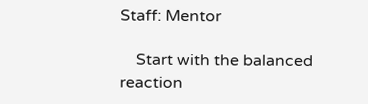Staff: Mentor

    Start with the balanced reaction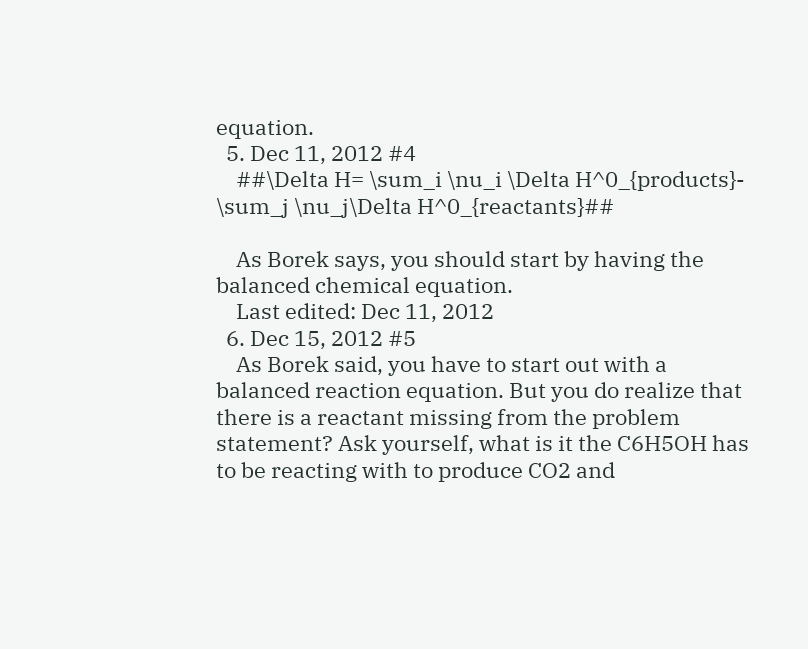equation.
  5. Dec 11, 2012 #4
    ##\Delta H= \sum_i \nu_i \Delta H^0_{products}- \sum_j \nu_j\Delta H^0_{reactants}##

    As Borek says, you should start by having the balanced chemical equation.
    Last edited: Dec 11, 2012
  6. Dec 15, 2012 #5
    As Borek said, you have to start out with a balanced reaction equation. But you do realize that there is a reactant missing from the problem statement? Ask yourself, what is it the C6H5OH has to be reacting with to produce CO2 and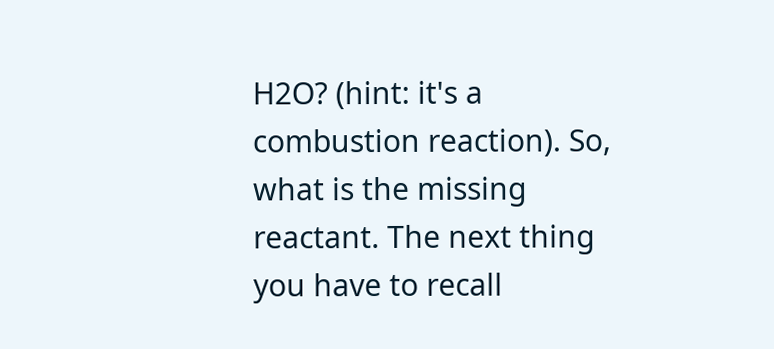H2O? (hint: it's a combustion reaction). So, what is the missing reactant. The next thing you have to recall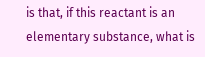is that, if this reactant is an elementary substance, what is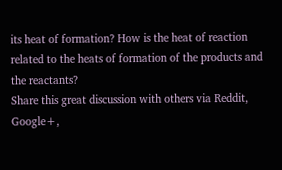its heat of formation? How is the heat of reaction related to the heats of formation of the products and the reactants?
Share this great discussion with others via Reddit, Google+,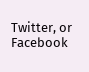Twitter, or Facebook